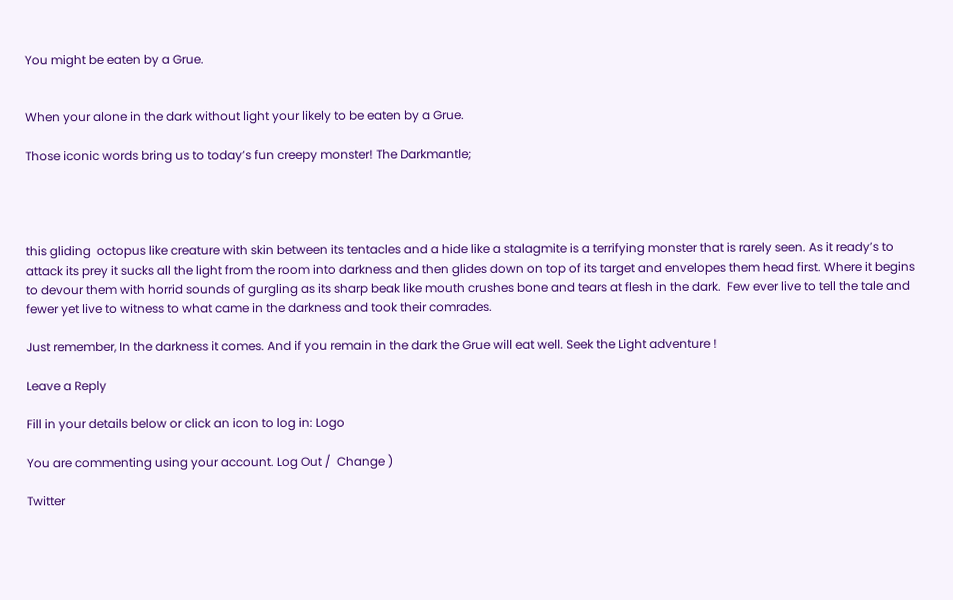You might be eaten by a Grue.


When your alone in the dark without light your likely to be eaten by a Grue.

Those iconic words bring us to today’s fun creepy monster! The Darkmantle;




this gliding  octopus like creature with skin between its tentacles and a hide like a stalagmite is a terrifying monster that is rarely seen. As it ready’s to attack its prey it sucks all the light from the room into darkness and then glides down on top of its target and envelopes them head first. Where it begins to devour them with horrid sounds of gurgling as its sharp beak like mouth crushes bone and tears at flesh in the dark.  Few ever live to tell the tale and fewer yet live to witness to what came in the darkness and took their comrades.

Just remember, In the darkness it comes. And if you remain in the dark the Grue will eat well. Seek the Light adventure !

Leave a Reply

Fill in your details below or click an icon to log in: Logo

You are commenting using your account. Log Out /  Change )

Twitter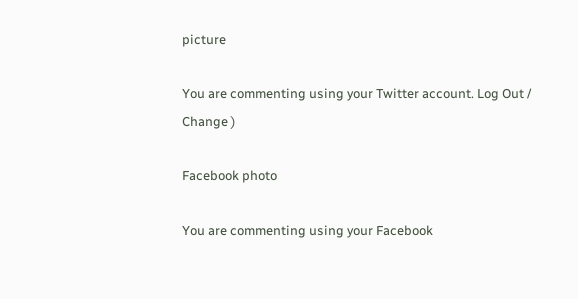picture

You are commenting using your Twitter account. Log Out /  Change )

Facebook photo

You are commenting using your Facebook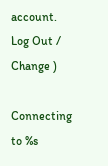account. Log Out /  Change )

Connecting to %s